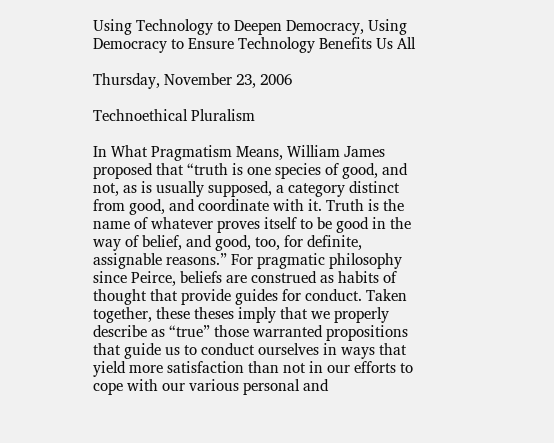Using Technology to Deepen Democracy, Using Democracy to Ensure Technology Benefits Us All

Thursday, November 23, 2006

Technoethical Pluralism

In What Pragmatism Means, William James proposed that “truth is one species of good, and not, as is usually supposed, a category distinct from good, and coordinate with it. Truth is the name of whatever proves itself to be good in the way of belief, and good, too, for definite, assignable reasons.” For pragmatic philosophy since Peirce, beliefs are construed as habits of thought that provide guides for conduct. Taken together, these theses imply that we properly describe as “true” those warranted propositions that guide us to conduct ourselves in ways that yield more satisfaction than not in our efforts to cope with our various personal and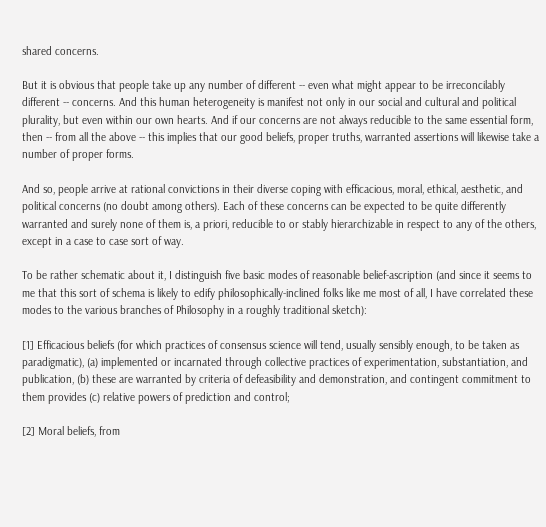shared concerns.

But it is obvious that people take up any number of different -- even what might appear to be irreconcilably different -- concerns. And this human heterogeneity is manifest not only in our social and cultural and political plurality, but even within our own hearts. And if our concerns are not always reducible to the same essential form, then -- from all the above -- this implies that our good beliefs, proper truths, warranted assertions will likewise take a number of proper forms.

And so, people arrive at rational convictions in their diverse coping with efficacious, moral, ethical, aesthetic, and political concerns (no doubt among others). Each of these concerns can be expected to be quite differently warranted and surely none of them is, a priori, reducible to or stably hierarchizable in respect to any of the others, except in a case to case sort of way.

To be rather schematic about it, I distinguish five basic modes of reasonable belief-ascription (and since it seems to me that this sort of schema is likely to edify philosophically-inclined folks like me most of all, I have correlated these modes to the various branches of Philosophy in a roughly traditional sketch):

[1] Efficacious beliefs (for which practices of consensus science will tend, usually sensibly enough, to be taken as paradigmatic), (a) implemented or incarnated through collective practices of experimentation, substantiation, and publication, (b) these are warranted by criteria of defeasibility and demonstration, and contingent commitment to them provides (c) relative powers of prediction and control;

[2] Moral beliefs, from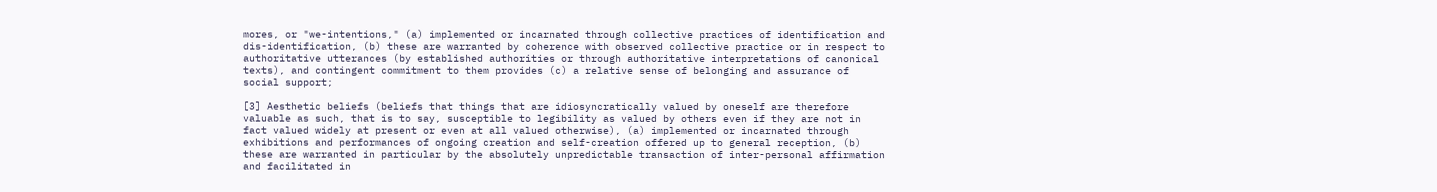mores, or "we-intentions," (a) implemented or incarnated through collective practices of identification and dis-identification, (b) these are warranted by coherence with observed collective practice or in respect to authoritative utterances (by established authorities or through authoritative interpretations of canonical texts), and contingent commitment to them provides (c) a relative sense of belonging and assurance of social support;

[3] Aesthetic beliefs (beliefs that things that are idiosyncratically valued by oneself are therefore valuable as such, that is to say, susceptible to legibility as valued by others even if they are not in fact valued widely at present or even at all valued otherwise), (a) implemented or incarnated through exhibitions and performances of ongoing creation and self-creation offered up to general reception, (b) these are warranted in particular by the absolutely unpredictable transaction of inter-personal affirmation and facilitated in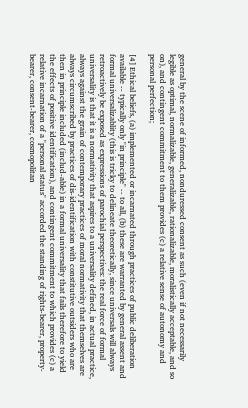general by the scene of informed, nonduressed consent as such (even if not necessarily legible as optimal, normalizable, generalizable, rationalizable, moralistically acceptable, and so on), and contingent commitment to them provides (c) a relative sense of autonomy and personal perfection;

[4] Ethical beliefs, (a) implemented or incarnated through practices of public deliberation available -- typically only "in principle" -- to all, (b) these are warranted by general assent and formal universalizablity (this is tricky to delineate theoretically, since universals will always retroactively be exposed as expressions of parochial perspectives: the real force of formal universality is that it is a normativity that aspires to a universality defined, in actual practice, always against the grain of contemporary practices of moral normativity that themselves are always circumscribed by practices of dis-identification with constitutive outsiders who are then in principle included (includ-able) in a formal universality that fails therefore to yield the effects of positive identification), and contingent commitment to which provides (c) a relative incarnation of a "personal status" accorded the standing of rights-bearer, property-bearer, consent-bearer, cosmopolitan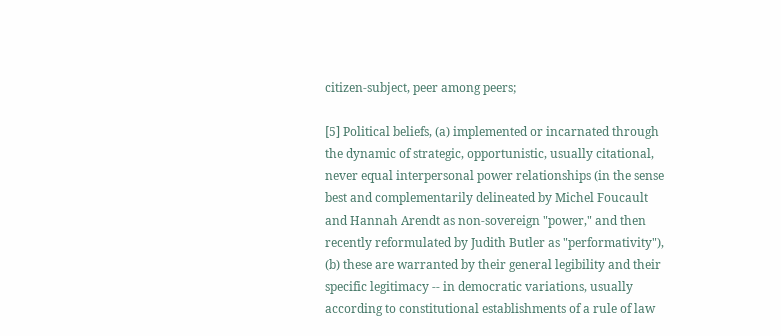citizen-subject, peer among peers;

[5] Political beliefs, (a) implemented or incarnated through the dynamic of strategic, opportunistic, usually citational, never equal interpersonal power relationships (in the sense best and complementarily delineated by Michel Foucault and Hannah Arendt as non-sovereign "power," and then recently reformulated by Judith Butler as "performativity"), (b) these are warranted by their general legibility and their specific legitimacy -- in democratic variations, usually according to constitutional establishments of a rule of law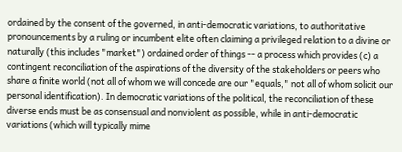ordained by the consent of the governed, in anti-democratic variations, to authoritative pronouncements by a ruling or incumbent elite often claiming a privileged relation to a divine or naturally (this includes "market") ordained order of things -- a process which provides (c) a contingent reconciliation of the aspirations of the diversity of the stakeholders or peers who share a finite world (not all of whom we will concede are our "equals," not all of whom solicit our personal identification). In democratic variations of the political, the reconciliation of these diverse ends must be as consensual and nonviolent as possible, while in anti-democratic variations (which will typically mime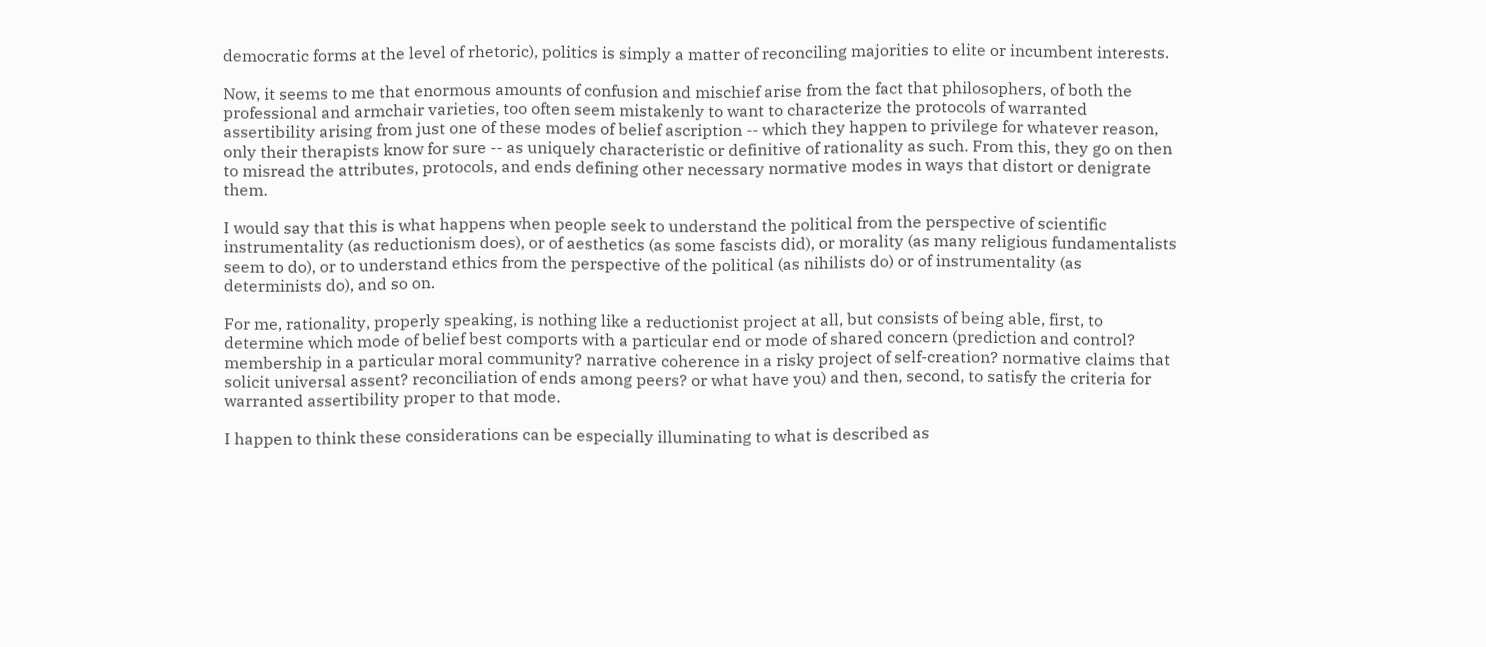democratic forms at the level of rhetoric), politics is simply a matter of reconciling majorities to elite or incumbent interests.

Now, it seems to me that enormous amounts of confusion and mischief arise from the fact that philosophers, of both the professional and armchair varieties, too often seem mistakenly to want to characterize the protocols of warranted assertibility arising from just one of these modes of belief ascription -- which they happen to privilege for whatever reason, only their therapists know for sure -- as uniquely characteristic or definitive of rationality as such. From this, they go on then to misread the attributes, protocols, and ends defining other necessary normative modes in ways that distort or denigrate them.

I would say that this is what happens when people seek to understand the political from the perspective of scientific instrumentality (as reductionism does), or of aesthetics (as some fascists did), or morality (as many religious fundamentalists seem to do), or to understand ethics from the perspective of the political (as nihilists do) or of instrumentality (as determinists do), and so on.

For me, rationality, properly speaking, is nothing like a reductionist project at all, but consists of being able, first, to determine which mode of belief best comports with a particular end or mode of shared concern (prediction and control? membership in a particular moral community? narrative coherence in a risky project of self-creation? normative claims that solicit universal assent? reconciliation of ends among peers? or what have you) and then, second, to satisfy the criteria for warranted assertibility proper to that mode.

I happen to think these considerations can be especially illuminating to what is described as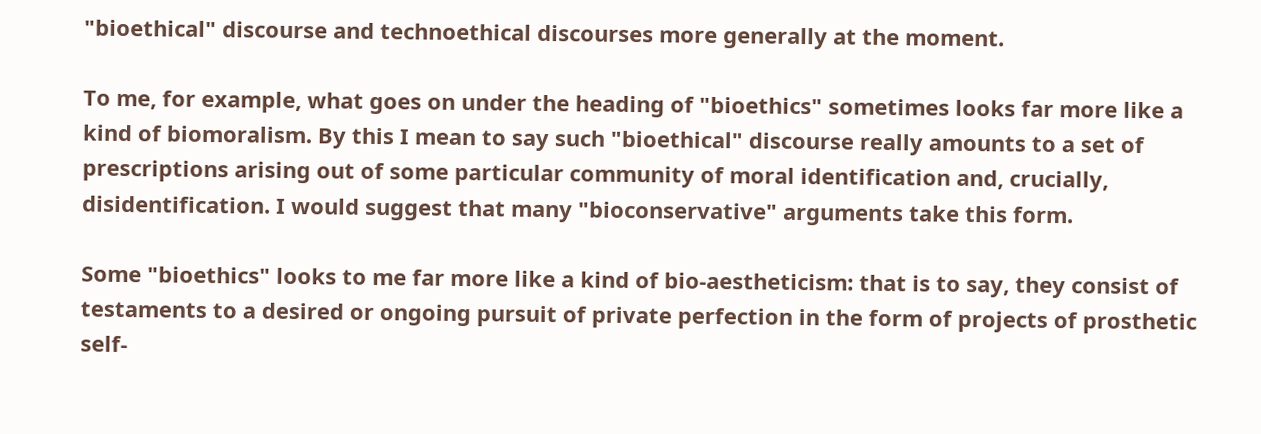"bioethical" discourse and technoethical discourses more generally at the moment.

To me, for example, what goes on under the heading of "bioethics" sometimes looks far more like a kind of biomoralism. By this I mean to say such "bioethical" discourse really amounts to a set of prescriptions arising out of some particular community of moral identification and, crucially, disidentification. I would suggest that many "bioconservative" arguments take this form.

Some "bioethics" looks to me far more like a kind of bio-aestheticism: that is to say, they consist of testaments to a desired or ongoing pursuit of private perfection in the form of projects of prosthetic self-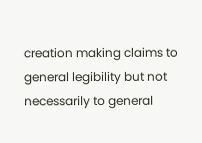creation making claims to general legibility but not necessarily to general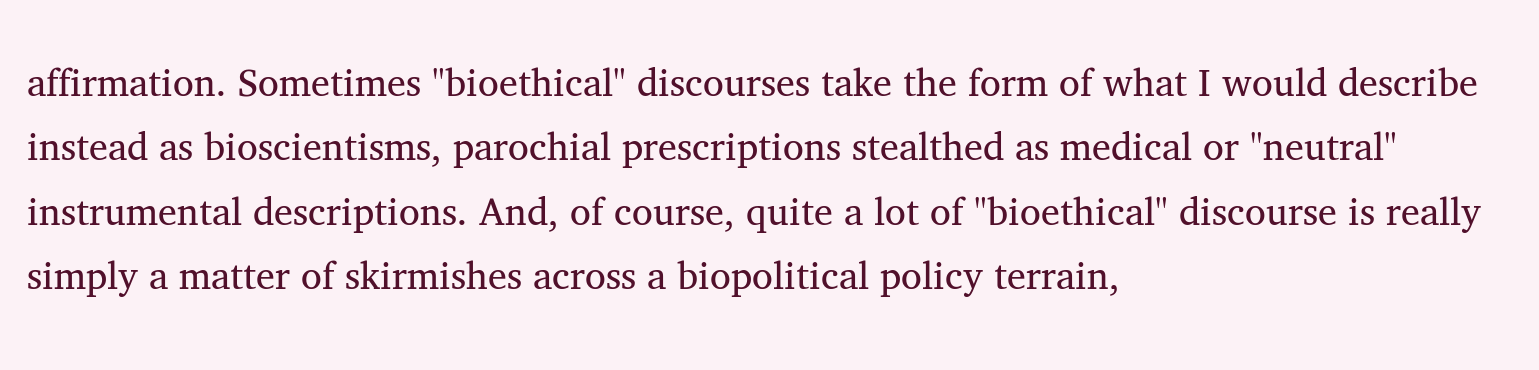affirmation. Sometimes "bioethical" discourses take the form of what I would describe instead as bioscientisms, parochial prescriptions stealthed as medical or "neutral" instrumental descriptions. And, of course, quite a lot of "bioethical" discourse is really simply a matter of skirmishes across a biopolitical policy terrain,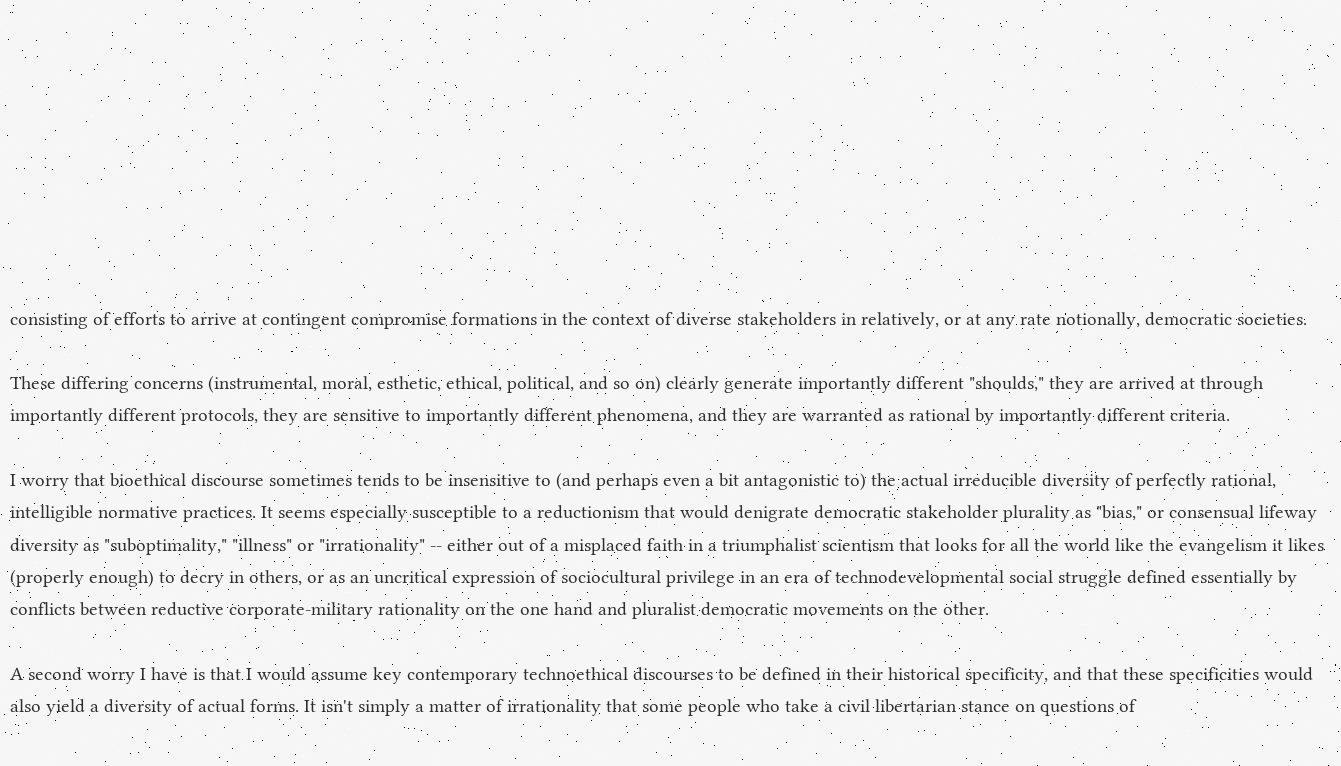consisting of efforts to arrive at contingent compromise formations in the context of diverse stakeholders in relatively, or at any rate notionally, democratic societies.

These differing concerns (instrumental, moral, esthetic, ethical, political, and so on) clearly generate importantly different "shoulds," they are arrived at through importantly different protocols, they are sensitive to importantly different phenomena, and they are warranted as rational by importantly different criteria.

I worry that bioethical discourse sometimes tends to be insensitive to (and perhaps even a bit antagonistic to) the actual irreducible diversity of perfectly rational, intelligible normative practices. It seems especially susceptible to a reductionism that would denigrate democratic stakeholder plurality as "bias," or consensual lifeway diversity as "suboptimality," "illness" or "irrationality" -- either out of a misplaced faith in a triumphalist scientism that looks for all the world like the evangelism it likes (properly enough) to decry in others, or as an uncritical expression of sociocultural privilege in an era of technodevelopmental social struggle defined essentially by conflicts between reductive corporate-military rationality on the one hand and pluralist democratic movements on the other.

A second worry I have is that I would assume key contemporary technoethical discourses to be defined in their historical specificity, and that these specificities would also yield a diversity of actual forms. It isn't simply a matter of irrationality that some people who take a civil libertarian stance on questions of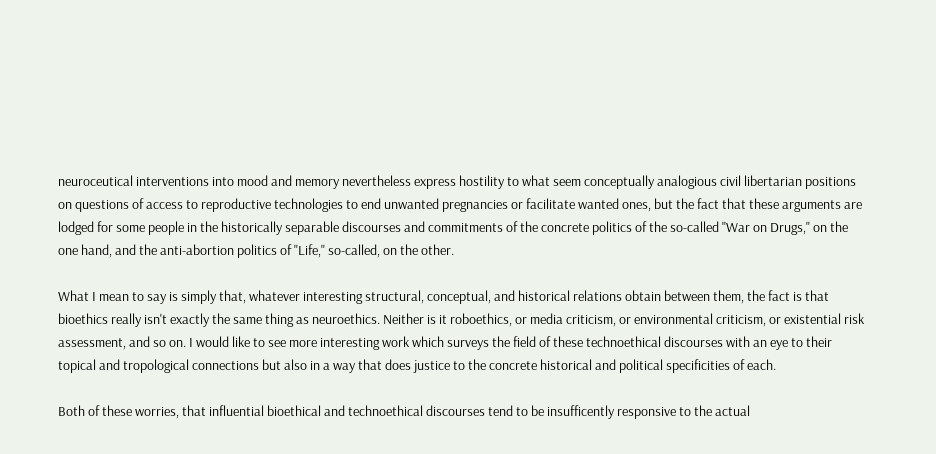neuroceutical interventions into mood and memory nevertheless express hostility to what seem conceptually analogious civil libertarian positions on questions of access to reproductive technologies to end unwanted pregnancies or facilitate wanted ones, but the fact that these arguments are lodged for some people in the historically separable discourses and commitments of the concrete politics of the so-called "War on Drugs," on the one hand, and the anti-abortion politics of "Life," so-called, on the other.

What I mean to say is simply that, whatever interesting structural, conceptual, and historical relations obtain between them, the fact is that bioethics really isn't exactly the same thing as neuroethics. Neither is it roboethics, or media criticism, or environmental criticism, or existential risk assessment, and so on. I would like to see more interesting work which surveys the field of these technoethical discourses with an eye to their topical and tropological connections but also in a way that does justice to the concrete historical and political specificities of each.

Both of these worries, that influential bioethical and technoethical discourses tend to be insufficently responsive to the actual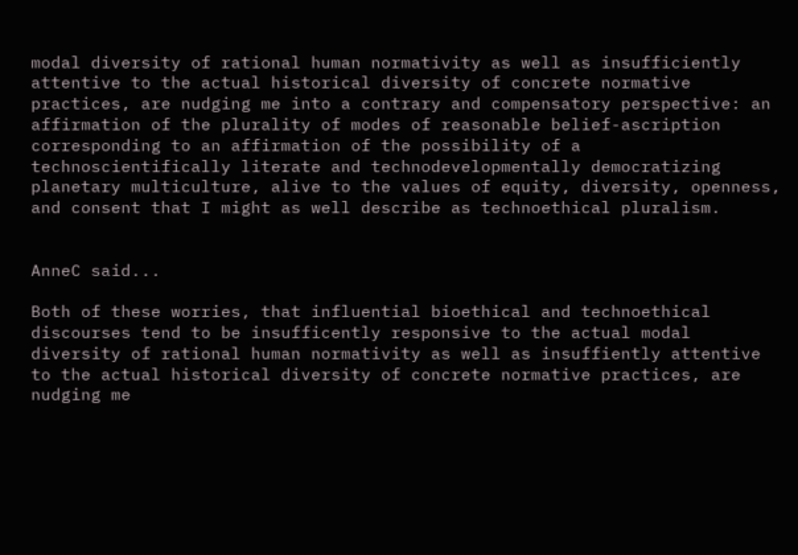modal diversity of rational human normativity as well as insufficiently attentive to the actual historical diversity of concrete normative practices, are nudging me into a contrary and compensatory perspective: an affirmation of the plurality of modes of reasonable belief-ascription corresponding to an affirmation of the possibility of a technoscientifically literate and technodevelopmentally democratizing planetary multiculture, alive to the values of equity, diversity, openness, and consent that I might as well describe as technoethical pluralism.


AnneC said...

Both of these worries, that influential bioethical and technoethical discourses tend to be insufficently responsive to the actual modal diversity of rational human normativity as well as insuffiently attentive to the actual historical diversity of concrete normative practices, are nudging me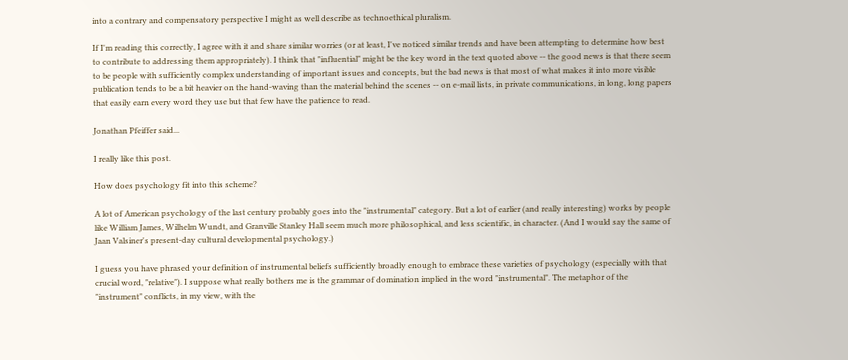into a contrary and compensatory perspective I might as well describe as technoethical pluralism.

If I'm reading this correctly, I agree with it and share similar worries (or at least, I've noticed similar trends and have been attempting to determine how best to contribute to addressing them appropriately). I think that "influential" might be the key word in the text quoted above -- the good news is that there seem to be people with sufficiently complex understanding of important issues and concepts, but the bad news is that most of what makes it into more visible publication tends to be a bit heavier on the hand-waving than the material behind the scenes -- on e-mail lists, in private communications, in long, long papers that easily earn every word they use but that few have the patience to read.

Jonathan Pfeiffer said...

I really like this post.

How does psychology fit into this scheme?

A lot of American psychology of the last century probably goes into the "instrumental" category. But a lot of earlier (and really interesting) works by people like William James, Wilhelm Wundt, and Granville Stanley Hall seem much more philosophical, and less scientific, in character. (And I would say the same of Jaan Valsiner's present-day cultural developmental psychology.)

I guess you have phrased your definition of instrumental beliefs sufficiently broadly enough to embrace these varieties of psychology (especially with that crucial word, "relative"). I suppose what really bothers me is the grammar of domination implied in the word "instrumental". The metaphor of the "instrument" conflicts, in my view, with the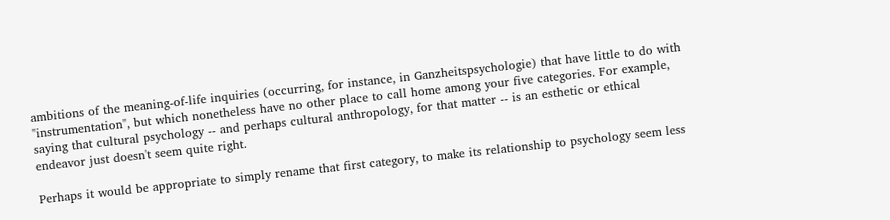ambitions of the meaning-of-life inquiries (occurring, for instance, in Ganzheitspsychologie) that have little to do with "instrumentation", but which nonetheless have no other place to call home among your five categories. For example, saying that cultural psychology -- and perhaps cultural anthropology, for that matter -- is an esthetic or ethical endeavor just doesn't seem quite right.

Perhaps it would be appropriate to simply rename that first category, to make its relationship to psychology seem less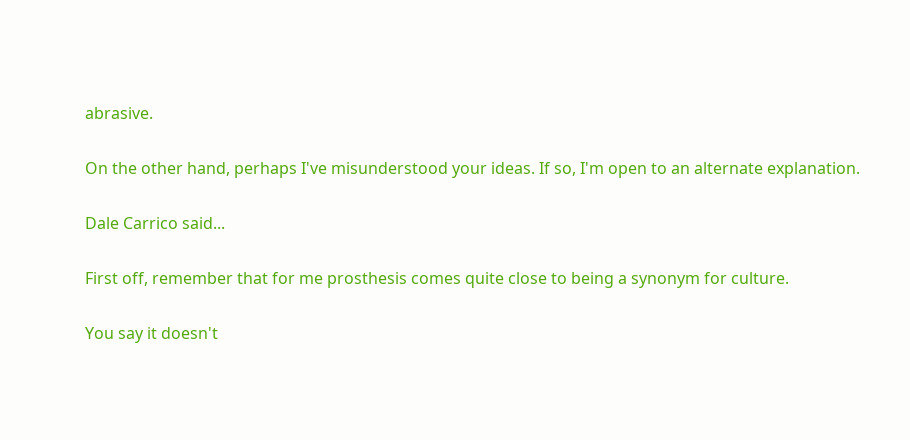abrasive.

On the other hand, perhaps I've misunderstood your ideas. If so, I'm open to an alternate explanation.

Dale Carrico said...

First off, remember that for me prosthesis comes quite close to being a synonym for culture.

You say it doesn't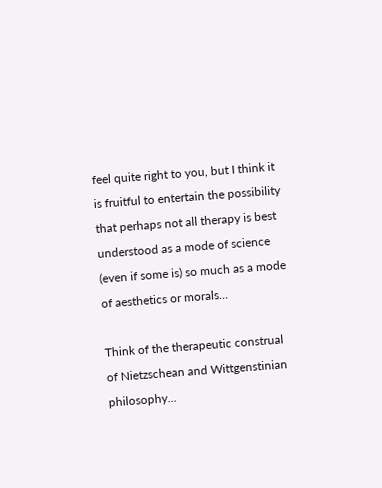feel quite right to you, but I think it is fruitful to entertain the possibility that perhaps not all therapy is best understood as a mode of science (even if some is) so much as a mode of aesthetics or morals...

Think of the therapeutic construal of Nietzschean and Wittgenstinian philosophy...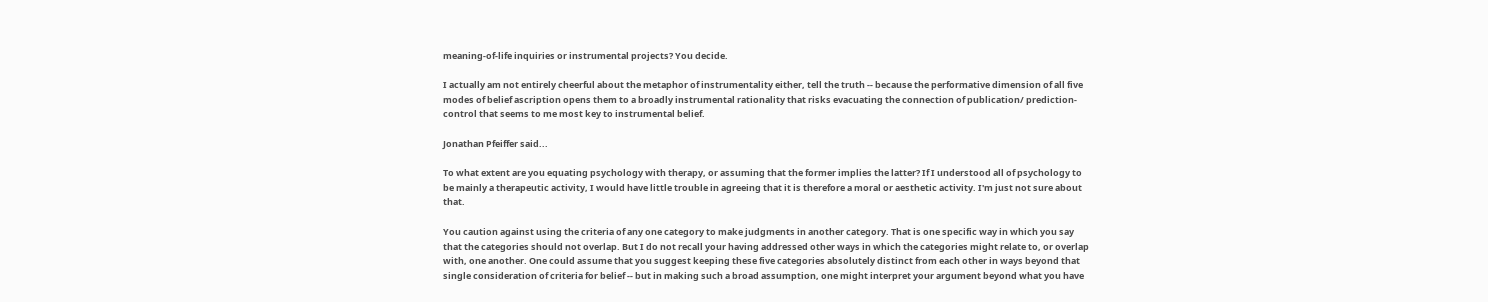meaning-of-life inquiries or instrumental projects? You decide.

I actually am not entirely cheerful about the metaphor of instrumentality either, tell the truth -- because the performative dimension of all five modes of belief ascription opens them to a broadly instrumental rationality that risks evacuating the connection of publication/ prediction-control that seems to me most key to instrumental belief.

Jonathan Pfeiffer said...

To what extent are you equating psychology with therapy, or assuming that the former implies the latter? If I understood all of psychology to be mainly a therapeutic activity, I would have little trouble in agreeing that it is therefore a moral or aesthetic activity. I'm just not sure about that.

You caution against using the criteria of any one category to make judgments in another category. That is one specific way in which you say that the categories should not overlap. But I do not recall your having addressed other ways in which the categories might relate to, or overlap with, one another. One could assume that you suggest keeping these five categories absolutely distinct from each other in ways beyond that single consideration of criteria for belief -- but in making such a broad assumption, one might interpret your argument beyond what you have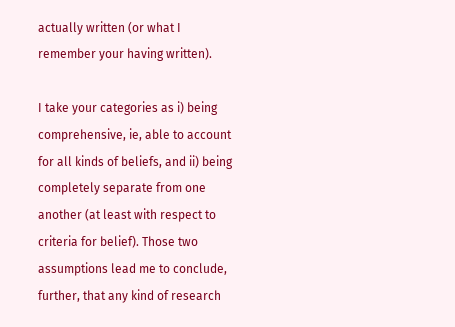actually written (or what I remember your having written).

I take your categories as i) being comprehensive, ie, able to account for all kinds of beliefs, and ii) being completely separate from one another (at least with respect to criteria for belief). Those two assumptions lead me to conclude, further, that any kind of research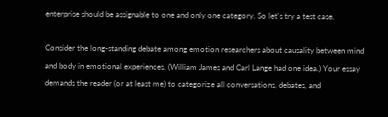enterprise should be assignable to one and only one category. So let's try a test case.

Consider the long-standing debate among emotion researchers about causality between mind and body in emotional experiences. (William James and Carl Lange had one idea.) Your essay demands the reader (or at least me) to categorize all conversations, debates, and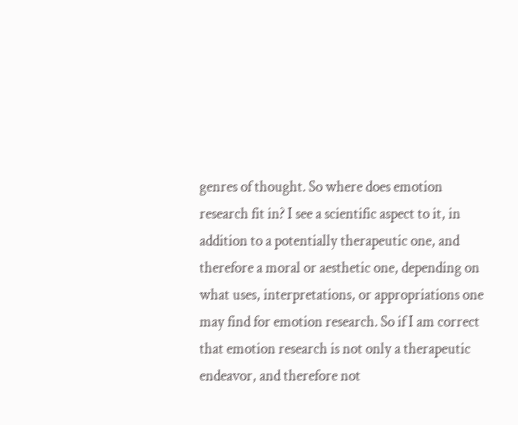genres of thought. So where does emotion research fit in? I see a scientific aspect to it, in addition to a potentially therapeutic one, and therefore a moral or aesthetic one, depending on what uses, interpretations, or appropriations one may find for emotion research. So if I am correct that emotion research is not only a therapeutic endeavor, and therefore not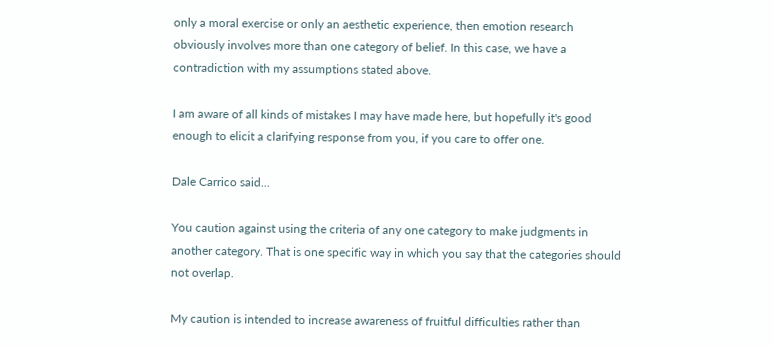only a moral exercise or only an aesthetic experience, then emotion research obviously involves more than one category of belief. In this case, we have a contradiction with my assumptions stated above.

I am aware of all kinds of mistakes I may have made here, but hopefully it's good enough to elicit a clarifying response from you, if you care to offer one.

Dale Carrico said...

You caution against using the criteria of any one category to make judgments in another category. That is one specific way in which you say that the categories should not overlap.

My caution is intended to increase awareness of fruitful difficulties rather than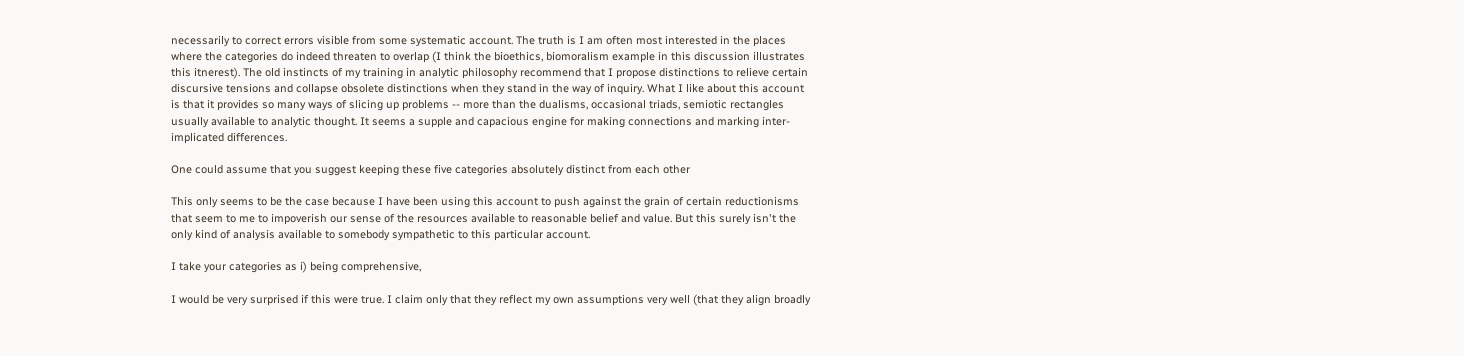necessarily to correct errors visible from some systematic account. The truth is I am often most interested in the places where the categories do indeed threaten to overlap (I think the bioethics, biomoralism example in this discussion illustrates this itnerest). The old instincts of my training in analytic philosophy recommend that I propose distinctions to relieve certain discursive tensions and collapse obsolete distinctions when they stand in the way of inquiry. What I like about this account is that it provides so many ways of slicing up problems -- more than the dualisms, occasional triads, semiotic rectangles usually available to analytic thought. It seems a supple and capacious engine for making connections and marking inter-implicated differences.

One could assume that you suggest keeping these five categories absolutely distinct from each other

This only seems to be the case because I have been using this account to push against the grain of certain reductionisms that seem to me to impoverish our sense of the resources available to reasonable belief and value. But this surely isn't the only kind of analysis available to somebody sympathetic to this particular account.

I take your categories as i) being comprehensive,

I would be very surprised if this were true. I claim only that they reflect my own assumptions very well (that they align broadly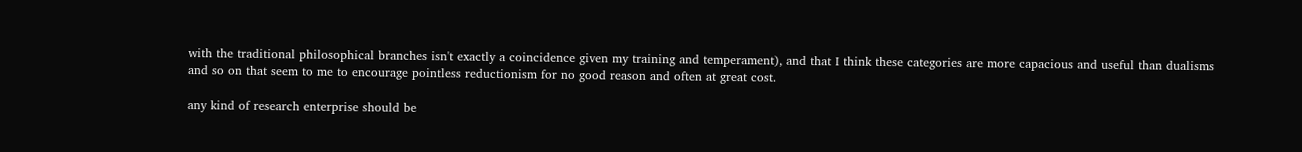with the traditional philosophical branches isn't exactly a coincidence given my training and temperament), and that I think these categories are more capacious and useful than dualisms and so on that seem to me to encourage pointless reductionism for no good reason and often at great cost.

any kind of research enterprise should be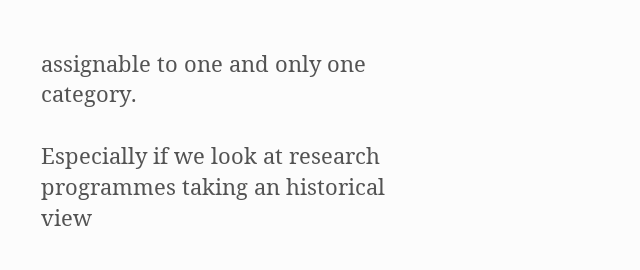assignable to one and only one category.

Especially if we look at research programmes taking an historical view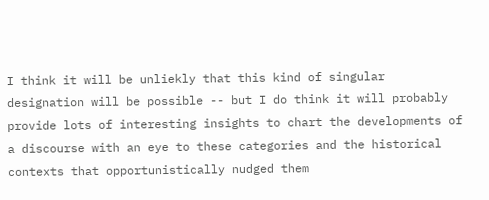I think it will be unliekly that this kind of singular designation will be possible -- but I do think it will probably provide lots of interesting insights to chart the developments of a discourse with an eye to these categories and the historical contexts that opportunistically nudged them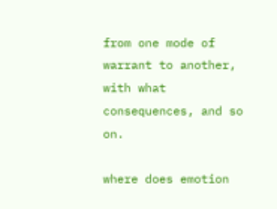from one mode of warrant to another, with what consequences, and so on.

where does emotion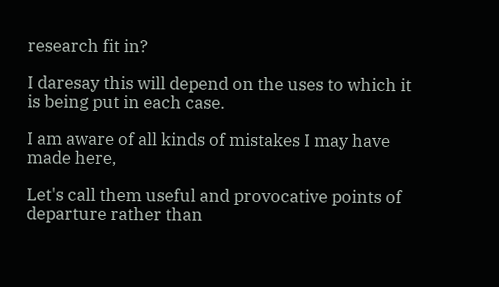research fit in?

I daresay this will depend on the uses to which it is being put in each case.

I am aware of all kinds of mistakes I may have made here,

Let's call them useful and provocative points of departure rather than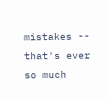mistakes -- that's ever so much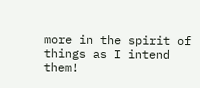more in the spirit of things as I intend them!